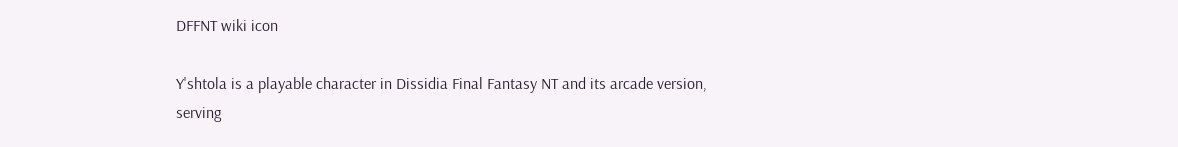DFFNT wiki icon

Y'shtola is a playable character in Dissidia Final Fantasy NT and its arcade version, serving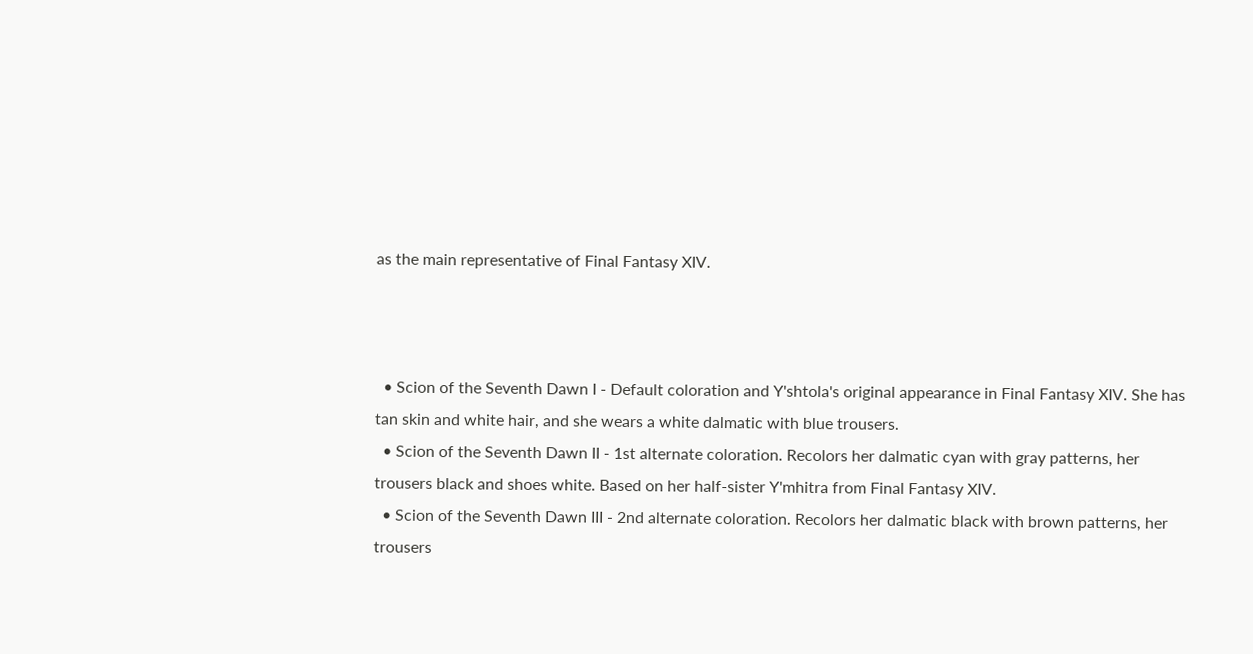as the main representative of Final Fantasy XIV.



  • Scion of the Seventh Dawn I - Default coloration and Y'shtola's original appearance in Final Fantasy XIV. She has tan skin and white hair, and she wears a white dalmatic with blue trousers.
  • Scion of the Seventh Dawn II - 1st alternate coloration. Recolors her dalmatic cyan with gray patterns, her trousers black and shoes white. Based on her half-sister Y'mhitra from Final Fantasy XIV.
  • Scion of the Seventh Dawn III - 2nd alternate coloration. Recolors her dalmatic black with brown patterns, her trousers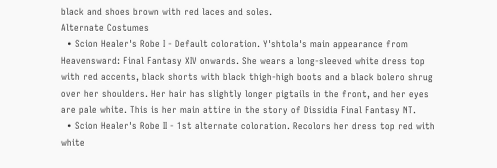black and shoes brown with red laces and soles.
Alternate Costumes
  • Scion Healer's Robe I - Default coloration. Y'shtola's main appearance from Heavensward: Final Fantasy XIV onwards. She wears a long-sleeved white dress top with red accents, black shorts with black thigh-high boots and a black bolero shrug over her shoulders. Her hair has slightly longer pigtails in the front, and her eyes are pale white. This is her main attire in the story of Dissidia Final Fantasy NT.
  • Scion Healer's Robe II - 1st alternate coloration. Recolors her dress top red with white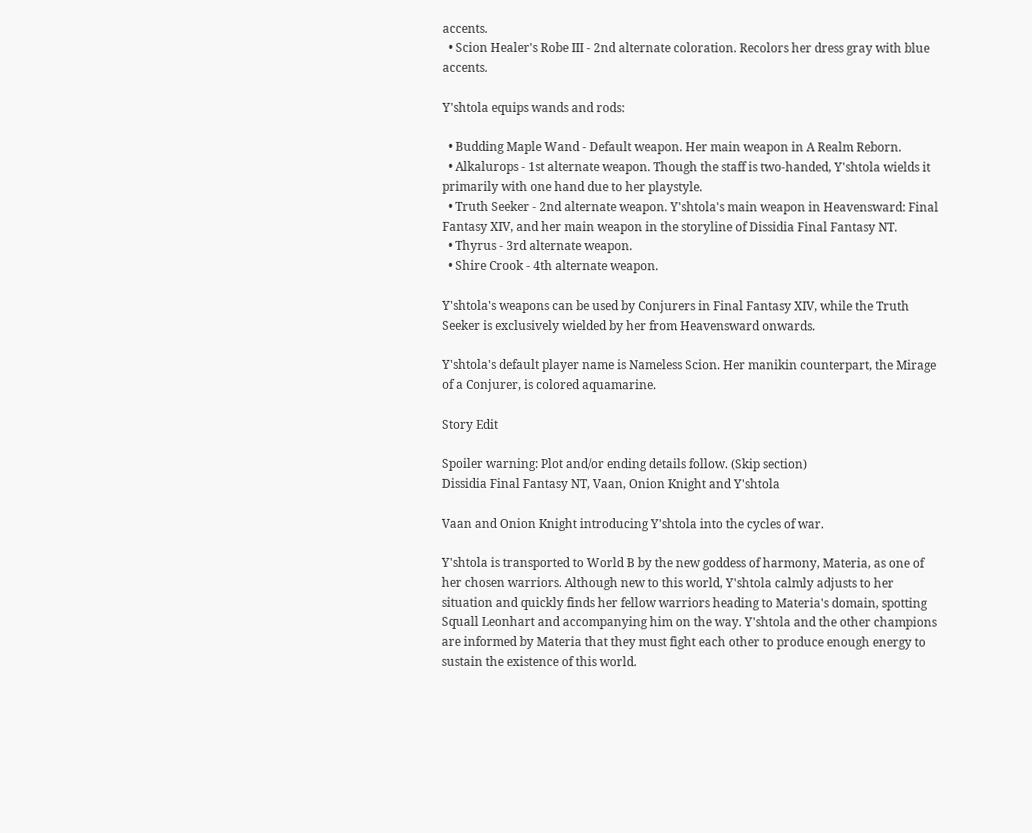accents.
  • Scion Healer's Robe III - 2nd alternate coloration. Recolors her dress gray with blue accents.

Y'shtola equips wands and rods:

  • Budding Maple Wand - Default weapon. Her main weapon in A Realm Reborn.
  • Alkalurops - 1st alternate weapon. Though the staff is two-handed, Y'shtola wields it primarily with one hand due to her playstyle.
  • Truth Seeker - 2nd alternate weapon. Y'shtola's main weapon in Heavensward: Final Fantasy XIV, and her main weapon in the storyline of Dissidia Final Fantasy NT.
  • Thyrus - 3rd alternate weapon.
  • Shire Crook - 4th alternate weapon.

Y'shtola's weapons can be used by Conjurers in Final Fantasy XIV, while the Truth Seeker is exclusively wielded by her from Heavensward onwards.

Y'shtola's default player name is Nameless Scion. Her manikin counterpart, the Mirage of a Conjurer, is colored aquamarine.

Story Edit

Spoiler warning: Plot and/or ending details follow. (Skip section)
Dissidia Final Fantasy NT, Vaan, Onion Knight and Y'shtola

Vaan and Onion Knight introducing Y'shtola into the cycles of war.

Y'shtola is transported to World B by the new goddess of harmony, Materia, as one of her chosen warriors. Although new to this world, Y'shtola calmly adjusts to her situation and quickly finds her fellow warriors heading to Materia's domain, spotting Squall Leonhart and accompanying him on the way. Y'shtola and the other champions are informed by Materia that they must fight each other to produce enough energy to sustain the existence of this world.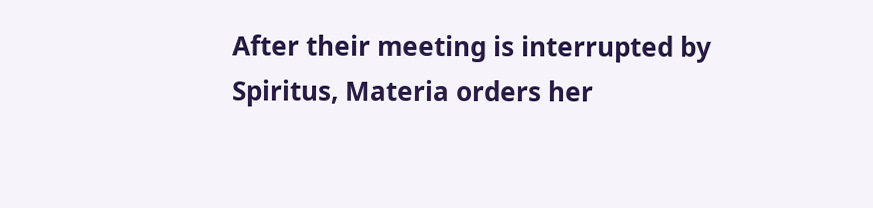After their meeting is interrupted by Spiritus, Materia orders her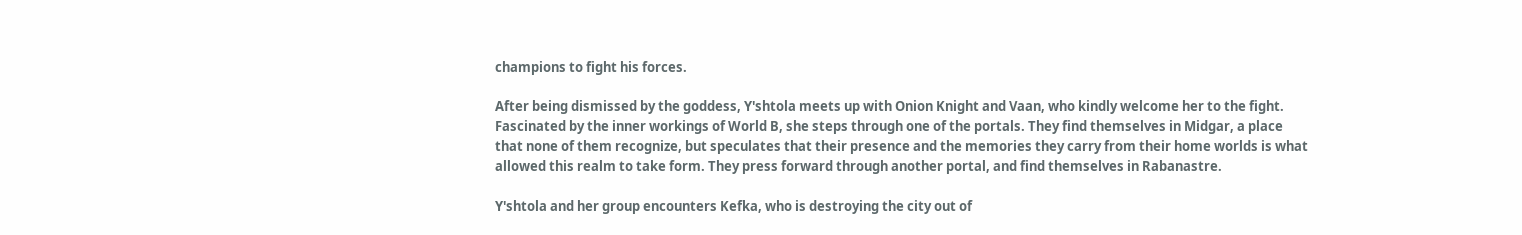champions to fight his forces.

After being dismissed by the goddess, Y'shtola meets up with Onion Knight and Vaan, who kindly welcome her to the fight. Fascinated by the inner workings of World B, she steps through one of the portals. They find themselves in Midgar, a place that none of them recognize, but speculates that their presence and the memories they carry from their home worlds is what allowed this realm to take form. They press forward through another portal, and find themselves in Rabanastre.

Y'shtola and her group encounters Kefka, who is destroying the city out of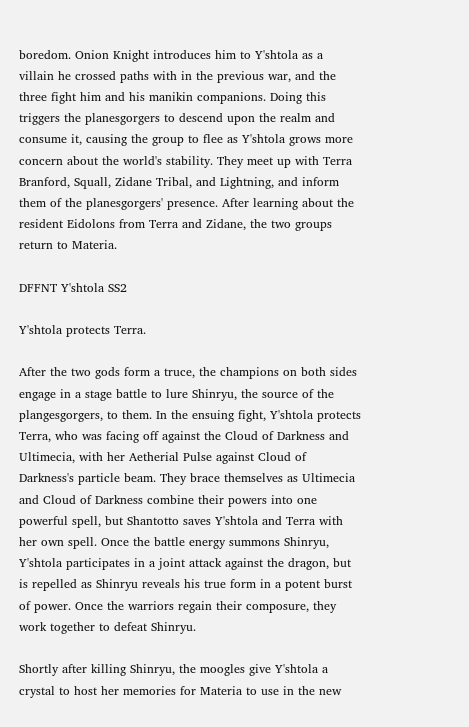boredom. Onion Knight introduces him to Y'shtola as a villain he crossed paths with in the previous war, and the three fight him and his manikin companions. Doing this triggers the planesgorgers to descend upon the realm and consume it, causing the group to flee as Y'shtola grows more concern about the world's stability. They meet up with Terra Branford, Squall, Zidane Tribal, and Lightning, and inform them of the planesgorgers' presence. After learning about the resident Eidolons from Terra and Zidane, the two groups return to Materia.

DFFNT Y'shtola SS2

Y'shtola protects Terra.

After the two gods form a truce, the champions on both sides engage in a stage battle to lure Shinryu, the source of the plangesgorgers, to them. In the ensuing fight, Y'shtola protects Terra, who was facing off against the Cloud of Darkness and Ultimecia, with her Aetherial Pulse against Cloud of Darkness's particle beam. They brace themselves as Ultimecia and Cloud of Darkness combine their powers into one powerful spell, but Shantotto saves Y'shtola and Terra with her own spell. Once the battle energy summons Shinryu, Y'shtola participates in a joint attack against the dragon, but is repelled as Shinryu reveals his true form in a potent burst of power. Once the warriors regain their composure, they work together to defeat Shinryu.

Shortly after killing Shinryu, the moogles give Y'shtola a crystal to host her memories for Materia to use in the new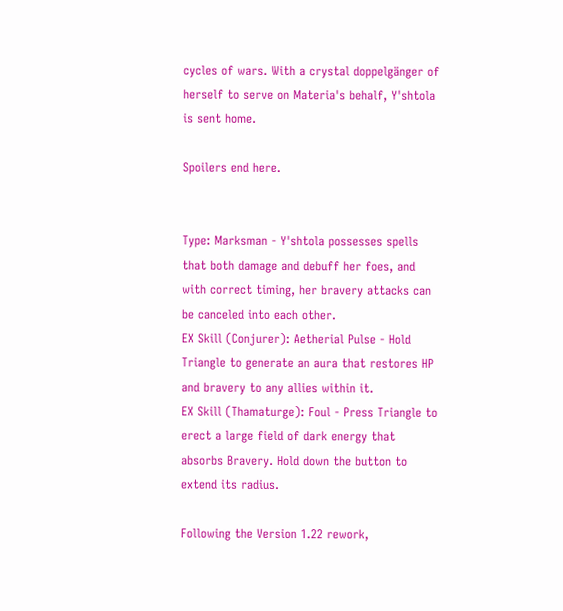cycles of wars. With a crystal doppelgänger of herself to serve on Materia's behalf, Y'shtola is sent home.

Spoilers end here.


Type: Marksman - Y'shtola possesses spells that both damage and debuff her foes, and with correct timing, her bravery attacks can be canceled into each other.
EX Skill (Conjurer): Aetherial Pulse - Hold Triangle to generate an aura that restores HP and bravery to any allies within it.
EX Skill (Thamaturge): Foul - Press Triangle to erect a large field of dark energy that absorbs Bravery. Hold down the button to extend its radius.

Following the Version 1.22 rework,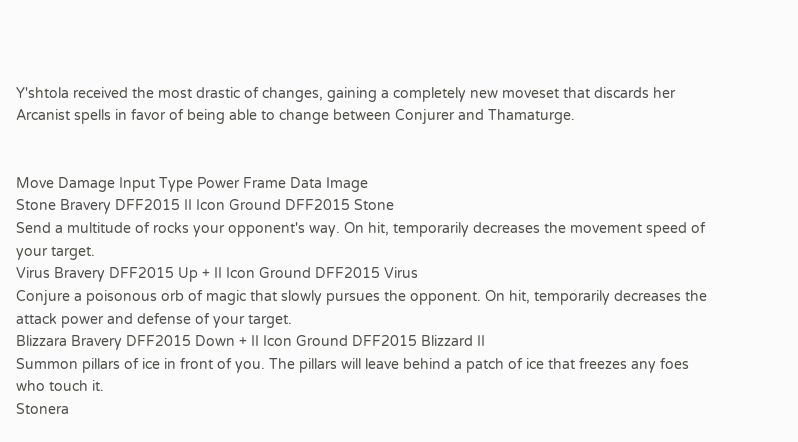Y'shtola received the most drastic of changes, gaining a completely new moveset that discards her Arcanist spells in favor of being able to change between Conjurer and Thamaturge.


Move Damage Input Type Power Frame Data Image
Stone Bravery DFF2015 II Icon Ground DFF2015 Stone
Send a multitude of rocks your opponent's way. On hit, temporarily decreases the movement speed of your target.
Virus Bravery DFF2015 Up + II Icon Ground DFF2015 Virus
Conjure a poisonous orb of magic that slowly pursues the opponent. On hit, temporarily decreases the attack power and defense of your target.
Blizzara Bravery DFF2015 Down + II Icon Ground DFF2015 Blizzard II
Summon pillars of ice in front of you. The pillars will leave behind a patch of ice that freezes any foes who touch it.
Stonera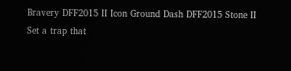Bravery DFF2015 II Icon Ground Dash DFF2015 Stone II
Set a trap that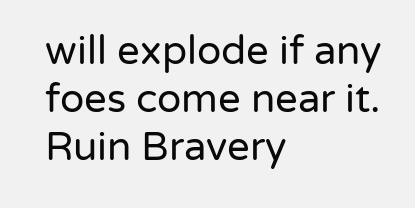will explode if any foes come near it.
Ruin Bravery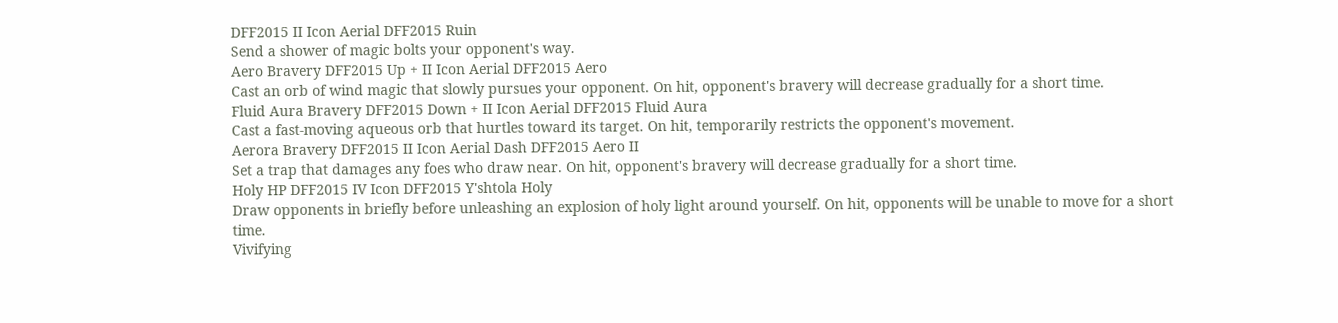DFF2015 II Icon Aerial DFF2015 Ruin
Send a shower of magic bolts your opponent's way.
Aero Bravery DFF2015 Up + II Icon Aerial DFF2015 Aero
Cast an orb of wind magic that slowly pursues your opponent. On hit, opponent's bravery will decrease gradually for a short time.
Fluid Aura Bravery DFF2015 Down + II Icon Aerial DFF2015 Fluid Aura
Cast a fast-moving aqueous orb that hurtles toward its target. On hit, temporarily restricts the opponent's movement.
Aerora Bravery DFF2015 II Icon Aerial Dash DFF2015 Aero II
Set a trap that damages any foes who draw near. On hit, opponent's bravery will decrease gradually for a short time.
Holy HP DFF2015 IV Icon DFF2015 Y'shtola Holy
Draw opponents in briefly before unleashing an explosion of holy light around yourself. On hit, opponents will be unable to move for a short time.
Vivifying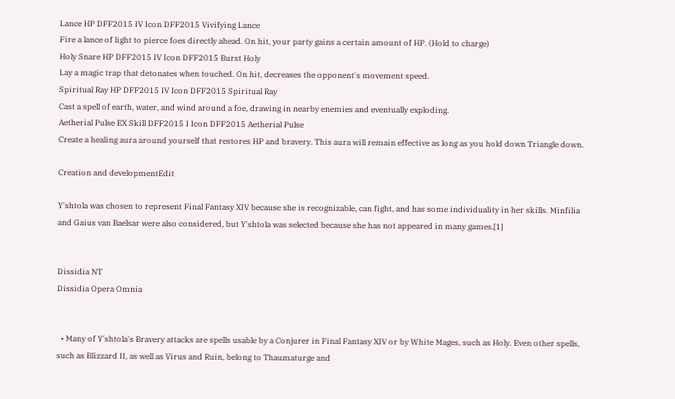Lance HP DFF2015 IV Icon DFF2015 Vivifying Lance
Fire a lance of light to pierce foes directly ahead. On hit, your party gains a certain amount of HP. (Hold to charge)
Holy Snare HP DFF2015 IV Icon DFF2015 Burst Holy
Lay a magic trap that detonates when touched. On hit, decreases the opponent's movement speed.
Spiritual Ray HP DFF2015 IV Icon DFF2015 Spiritual Ray
Cast a spell of earth, water, and wind around a foe, drawing in nearby enemies and eventually exploding.
Aetherial Pulse EX Skill DFF2015 I Icon DFF2015 Aetherial Pulse
Create a healing aura around yourself that restores HP and bravery. This aura will remain effective as long as you hold down Triangle down.

Creation and developmentEdit

Y'shtola was chosen to represent Final Fantasy XIV because she is recognizable, can fight, and has some individuality in her skills. Minfilia and Gaius van Baelsar were also considered, but Y'shtola was selected because she has not appeared in many games.[1]


Dissidia NT
Dissidia Opera Omnia


  • Many of Y'shtola's Bravery attacks are spells usable by a Conjurer in Final Fantasy XIV or by White Mages, such as Holy. Even other spells, such as Blizzard II, as well as Virus and Ruin, belong to Thaumaturge and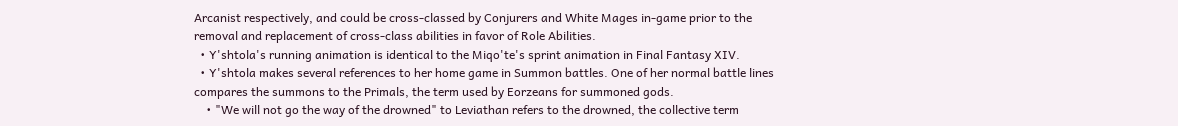Arcanist respectively, and could be cross-classed by Conjurers and White Mages in-game prior to the removal and replacement of cross-class abilities in favor of Role Abilities.
  • Y'shtola's running animation is identical to the Miqo'te's sprint animation in Final Fantasy XIV.
  • Y'shtola makes several references to her home game in Summon battles. One of her normal battle lines compares the summons to the Primals, the term used by Eorzeans for summoned gods.
    • "We will not go the way of the drowned" to Leviathan refers to the drowned, the collective term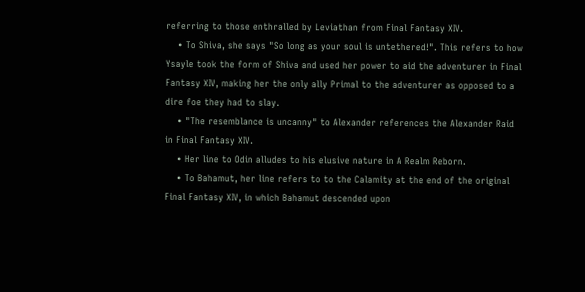referring to those enthralled by Leviathan from Final Fantasy XIV.
    • To Shiva, she says "So long as your soul is untethered!". This refers to how Ysayle took the form of Shiva and used her power to aid the adventurer in Final Fantasy XIV, making her the only ally Primal to the adventurer as opposed to a dire foe they had to slay.
    • "The resemblance is uncanny" to Alexander references the Alexander Raid in Final Fantasy XIV.
    • Her line to Odin alludes to his elusive nature in A Realm Reborn.
    • To Bahamut, her line refers to to the Calamity at the end of the original Final Fantasy XIV, in which Bahamut descended upon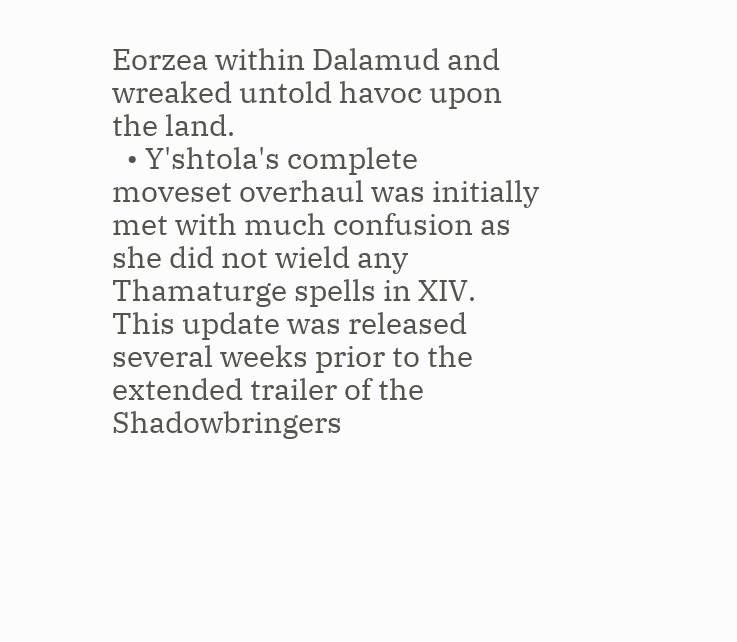Eorzea within Dalamud and wreaked untold havoc upon the land.
  • Y'shtola's complete moveset overhaul was initially met with much confusion as she did not wield any Thamaturge spells in XIV. This update was released several weeks prior to the extended trailer of the Shadowbringers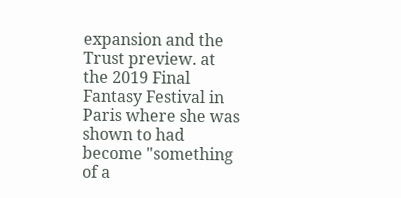expansion and the Trust preview. at the 2019 Final Fantasy Festival in Paris where she was shown to had become "something of a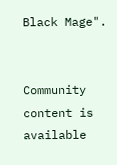Black Mage".


Community content is available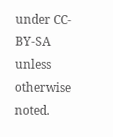under CC-BY-SA unless otherwise noted.